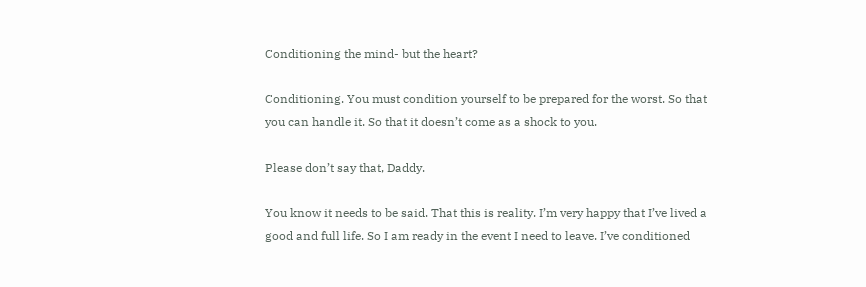Conditioning the mind- but the heart?

Conditioning. You must condition yourself to be prepared for the worst. So that you can handle it. So that it doesn’t come as a shock to you.

Please don’t say that, Daddy.

You know it needs to be said. That this is reality. I’m very happy that I’ve lived a good and full life. So I am ready in the event I need to leave. I’ve conditioned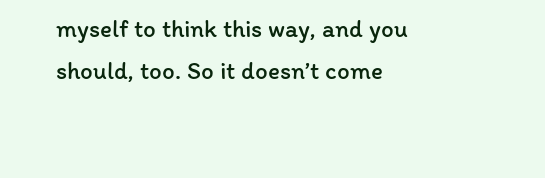myself to think this way, and you should, too. So it doesn’t come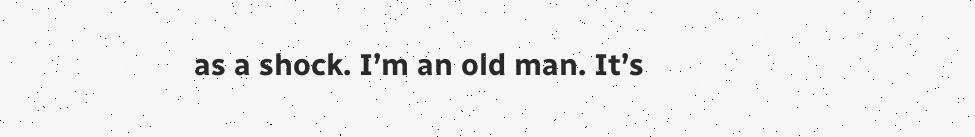as a shock. I’m an old man. It’s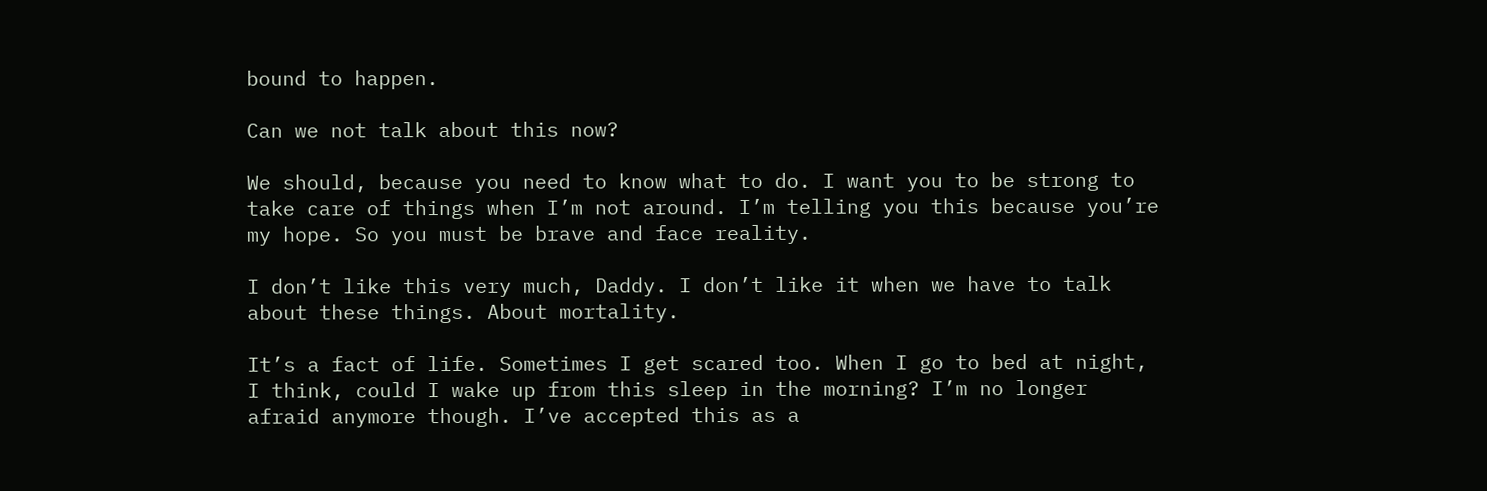bound to happen.

Can we not talk about this now?

We should, because you need to know what to do. I want you to be strong to take care of things when I’m not around. I’m telling you this because you’re my hope. So you must be brave and face reality.

I don’t like this very much, Daddy. I don’t like it when we have to talk about these things. About mortality.

It’s a fact of life. Sometimes I get scared too. When I go to bed at night, I think, could I wake up from this sleep in the morning? I’m no longer afraid anymore though. I’ve accepted this as a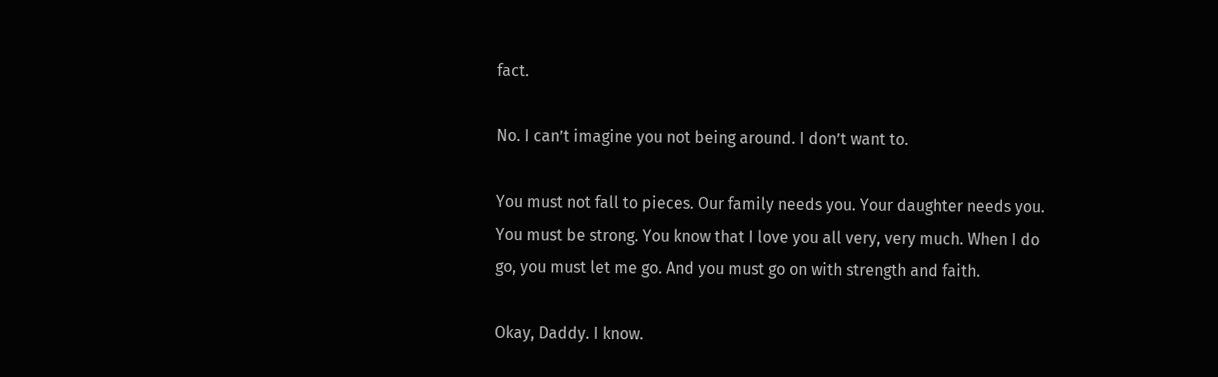fact.

No. I can’t imagine you not being around. I don’t want to.

You must not fall to pieces. Our family needs you. Your daughter needs you. You must be strong. You know that I love you all very, very much. When I do go, you must let me go. And you must go on with strength and faith.

Okay, Daddy. I know.